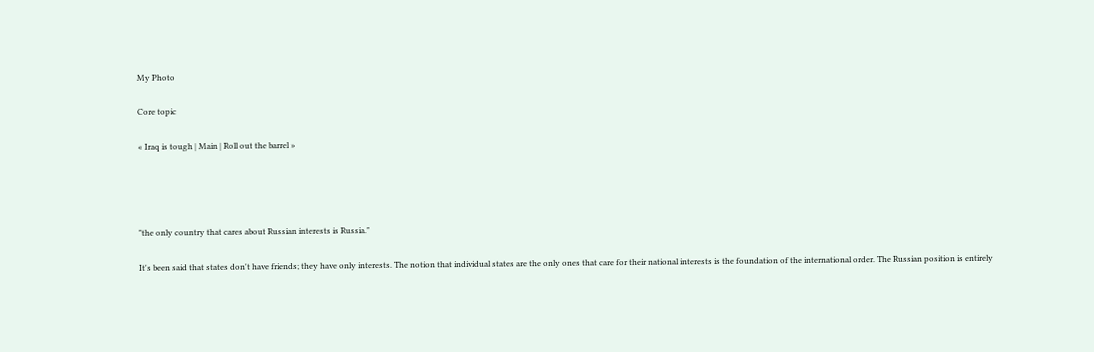My Photo

Core topic

« Iraq is tough | Main | Roll out the barrel »




"the only country that cares about Russian interests is Russia."

It's been said that states don't have friends; they have only interests. The notion that individual states are the only ones that care for their national interests is the foundation of the international order. The Russian position is entirely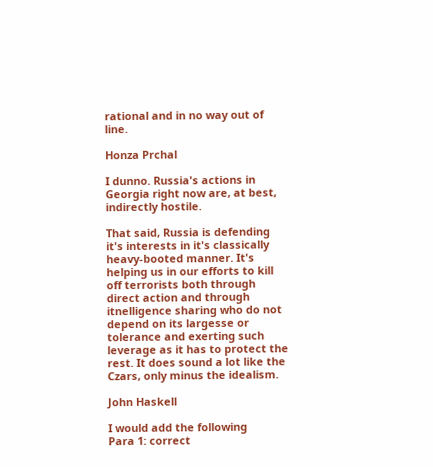rational and in no way out of line.

Honza Prchal

I dunno. Russia's actions in Georgia right now are, at best, indirectly hostile.

That said, Russia is defending it's interests in it's classically heavy-booted manner. It's helping us in our efforts to kill off terrorists both through direct action and through itnelligence sharing who do not depend on its largesse or tolerance and exerting such leverage as it has to protect the rest. It does sound a lot like the Czars, only minus the idealism.

John Haskell

I would add the following
Para 1: correct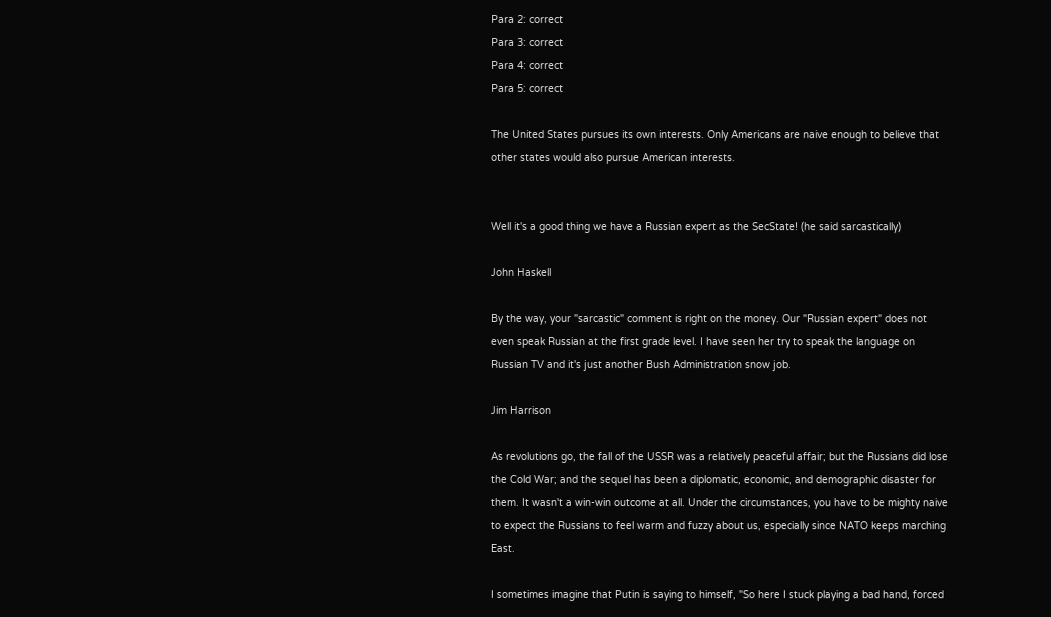Para 2: correct
Para 3: correct
Para 4: correct
Para 5: correct

The United States pursues its own interests. Only Americans are naive enough to believe that other states would also pursue American interests.


Well it's a good thing we have a Russian expert as the SecState! (he said sarcastically)

John Haskell

By the way, your "sarcastic" comment is right on the money. Our "Russian expert" does not even speak Russian at the first grade level. I have seen her try to speak the language on Russian TV and it's just another Bush Administration snow job.

Jim Harrison

As revolutions go, the fall of the USSR was a relatively peaceful affair; but the Russians did lose the Cold War; and the sequel has been a diplomatic, economic, and demographic disaster for them. It wasn't a win-win outcome at all. Under the circumstances, you have to be mighty naive to expect the Russians to feel warm and fuzzy about us, especially since NATO keeps marching East.

I sometimes imagine that Putin is saying to himself, "So here I stuck playing a bad hand, forced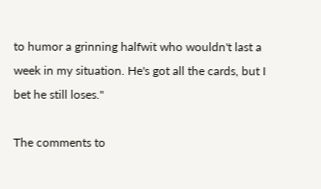to humor a grinning halfwit who wouldn't last a week in my situation. He's got all the cards, but I bet he still loses."

The comments to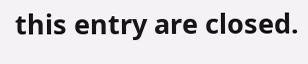this entry are closed.